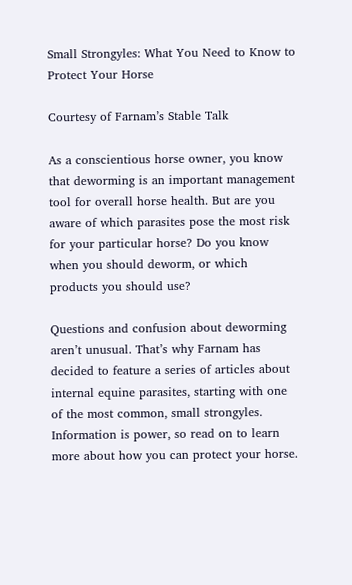Small Strongyles: What You Need to Know to Protect Your Horse

Courtesy of Farnam’s Stable Talk

As a conscientious horse owner, you know that deworming is an important management tool for overall horse health. But are you aware of which parasites pose the most risk for your particular horse? Do you know when you should deworm, or which products you should use?

Questions and confusion about deworming aren’t unusual. That’s why Farnam has decided to feature a series of articles about internal equine parasites, starting with one of the most common, small strongyles. Information is power, so read on to learn more about how you can protect your horse.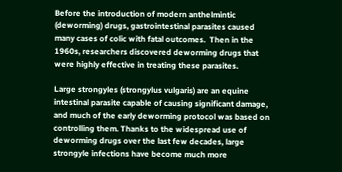Before the introduction of modern anthelmintic (deworming) drugs, gastrointestinal parasites caused many cases of colic with fatal outcomes.  Then in the 1960s, researchers discovered deworming drugs that were highly effective in treating these parasites.

Large strongyles (strongylus vulgaris) are an equine intestinal parasite capable of causing significant damage, and much of the early deworming protocol was based on controlling them. Thanks to the widespread use of deworming drugs over the last few decades, large strongyle infections have become much more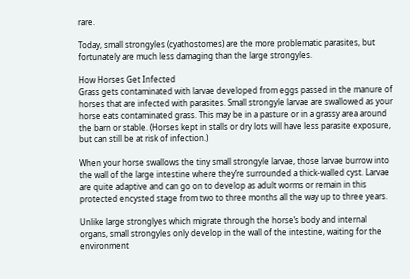rare.

Today, small strongyles (cyathostomes) are the more problematic parasites, but fortunately are much less damaging than the large strongyles.

How Horses Get Infected
Grass gets contaminated with larvae developed from eggs passed in the manure of horses that are infected with parasites. Small strongyle larvae are swallowed as your horse eats contaminated grass. This may be in a pasture or in a grassy area around the barn or stable. (Horses kept in stalls or dry lots will have less parasite exposure, but can still be at risk of infection.)

When your horse swallows the tiny small strongyle larvae, those larvae burrow into the wall of the large intestine where they’re surrounded a thick-walled cyst. Larvae are quite adaptive and can go on to develop as adult worms or remain in this protected encysted stage from two to three months all the way up to three years.

Unlike large stronglyes which migrate through the horse’s body and internal organs, small strongyles only develop in the wall of the intestine, waiting for the environment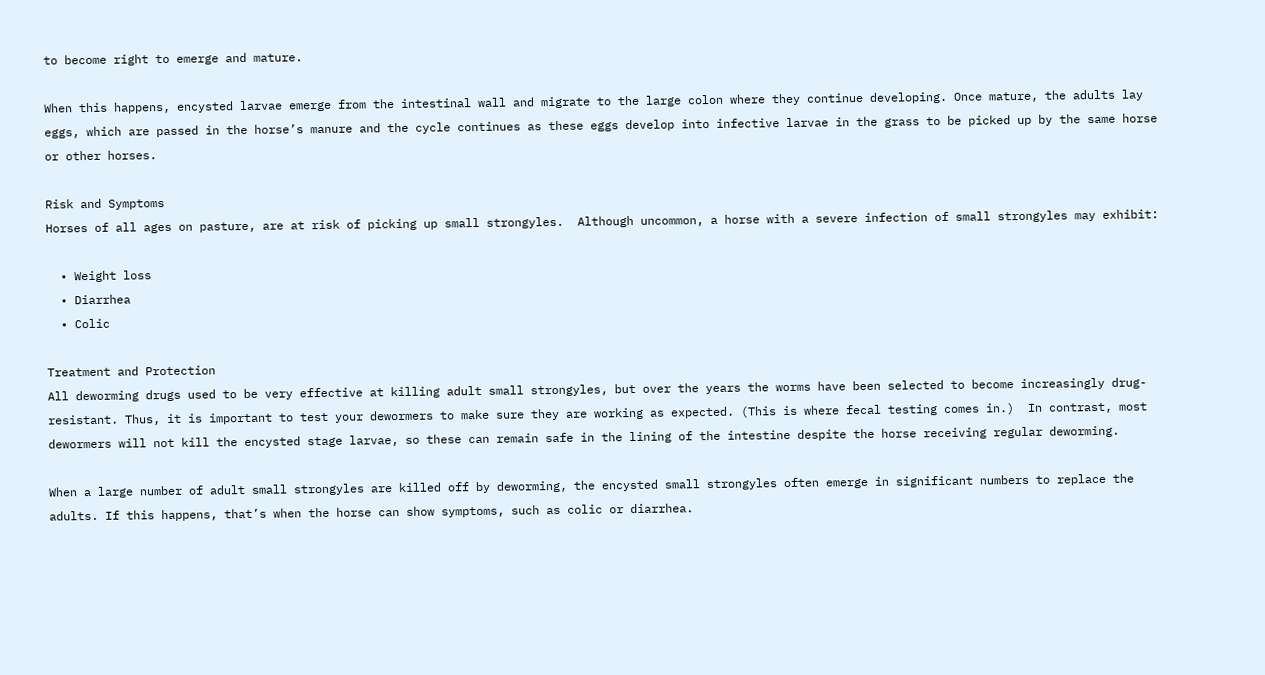to become right to emerge and mature.

When this happens, encysted larvae emerge from the intestinal wall and migrate to the large colon where they continue developing. Once mature, the adults lay eggs, which are passed in the horse’s manure and the cycle continues as these eggs develop into infective larvae in the grass to be picked up by the same horse or other horses.

Risk and Symptoms
Horses of all ages on pasture, are at risk of picking up small strongyles.  Although uncommon, a horse with a severe infection of small strongyles may exhibit:

  • Weight loss
  • Diarrhea
  • Colic

Treatment and Protection
All deworming drugs used to be very effective at killing adult small strongyles, but over the years the worms have been selected to become increasingly drug-resistant. Thus, it is important to test your dewormers to make sure they are working as expected. (This is where fecal testing comes in.)  In contrast, most dewormers will not kill the encysted stage larvae, so these can remain safe in the lining of the intestine despite the horse receiving regular deworming.

When a large number of adult small strongyles are killed off by deworming, the encysted small strongyles often emerge in significant numbers to replace the adults. If this happens, that’s when the horse can show symptoms, such as colic or diarrhea.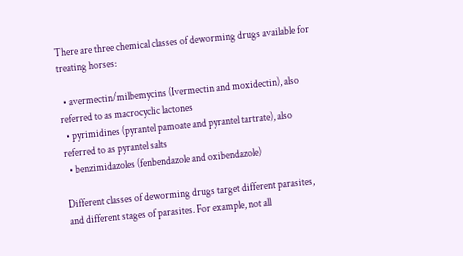There are three chemical classes of deworming drugs available for treating horses:

  • avermectin/milbemycins (Ivermectin and moxidectin), also referred to as macrocyclic lactones
  • pyrimidines (pyrantel pamoate and pyrantel tartrate), also referred to as pyrantel salts
  • benzimidazoles (fenbendazole and oxibendazole)

Different classes of deworming drugs target different parasites, and different stages of parasites. For example, not all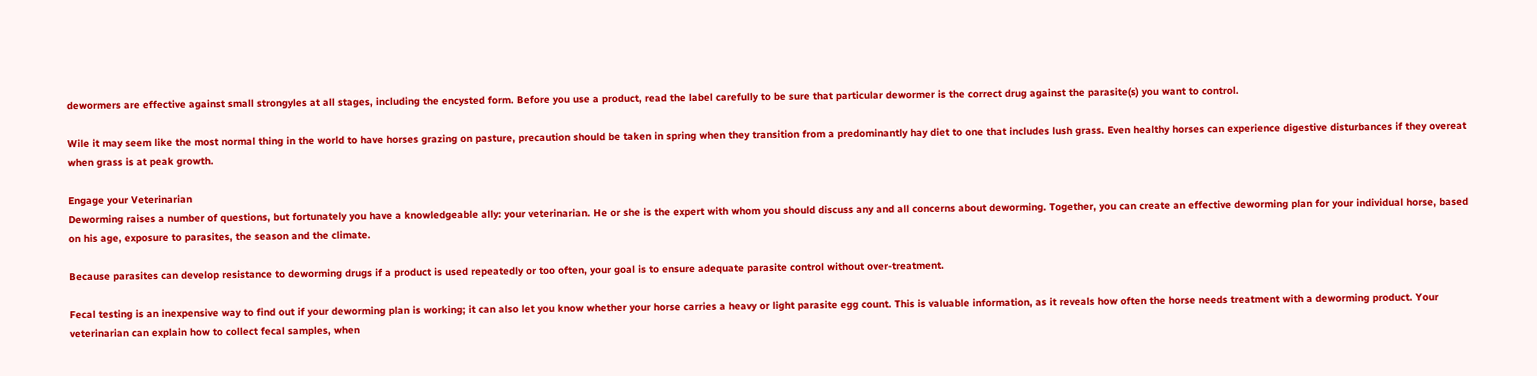dewormers are effective against small strongyles at all stages, including the encysted form. Before you use a product, read the label carefully to be sure that particular dewormer is the correct drug against the parasite(s) you want to control.

Wile it may seem like the most normal thing in the world to have horses grazing on pasture, precaution should be taken in spring when they transition from a predominantly hay diet to one that includes lush grass. Even healthy horses can experience digestive disturbances if they overeat when grass is at peak growth.

Engage your Veterinarian
Deworming raises a number of questions, but fortunately you have a knowledgeable ally: your veterinarian. He or she is the expert with whom you should discuss any and all concerns about deworming. Together, you can create an effective deworming plan for your individual horse, based on his age, exposure to parasites, the season and the climate.

Because parasites can develop resistance to deworming drugs if a product is used repeatedly or too often, your goal is to ensure adequate parasite control without over-treatment.

Fecal testing is an inexpensive way to find out if your deworming plan is working; it can also let you know whether your horse carries a heavy or light parasite egg count. This is valuable information, as it reveals how often the horse needs treatment with a deworming product. Your veterinarian can explain how to collect fecal samples, when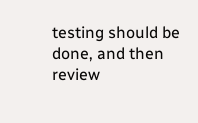testing should be done, and then review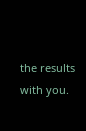the results with you.